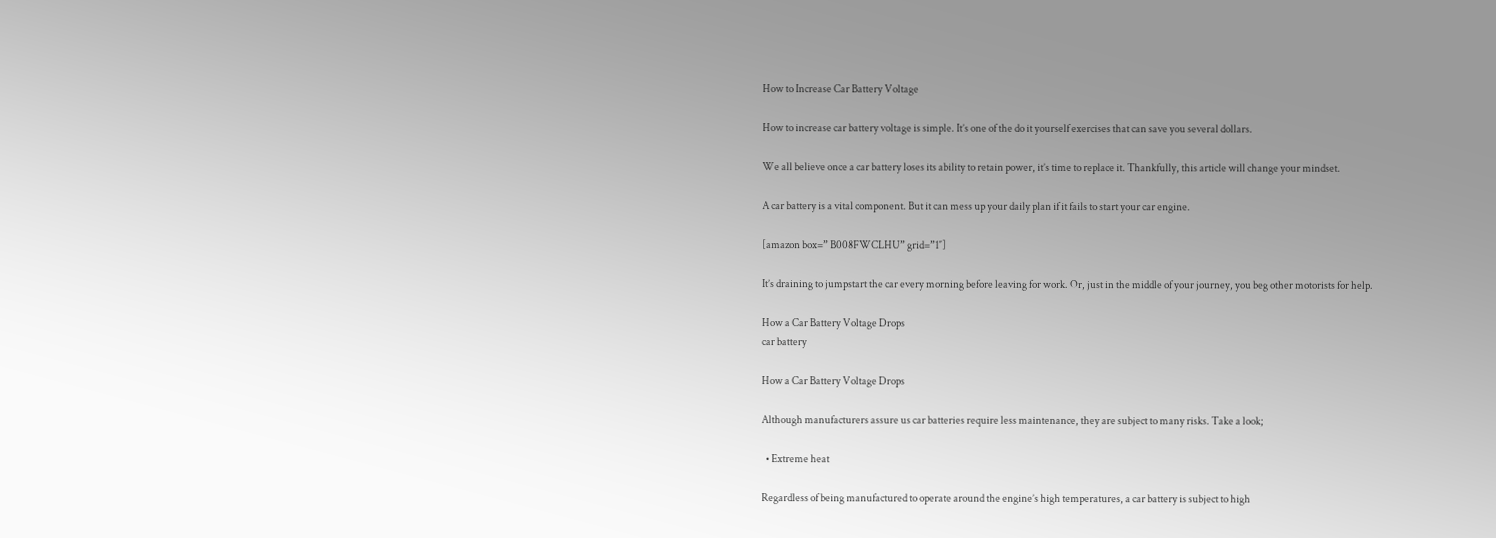How to Increase Car Battery Voltage

How to increase car battery voltage is simple. It’s one of the do it yourself exercises that can save you several dollars.

We all believe once a car battery loses its ability to retain power, it’s time to replace it. Thankfully, this article will change your mindset.

A car battery is a vital component. But it can mess up your daily plan if it fails to start your car engine.

[amazon box=” B008FWCLHU” grid=”1″]

It’s draining to jumpstart the car every morning before leaving for work. Or, just in the middle of your journey, you beg other motorists for help.

How a Car Battery Voltage Drops
car battery

How a Car Battery Voltage Drops

Although manufacturers assure us car batteries require less maintenance, they are subject to many risks. Take a look;

  • Extreme heat

Regardless of being manufactured to operate around the engine’s high temperatures, a car battery is subject to high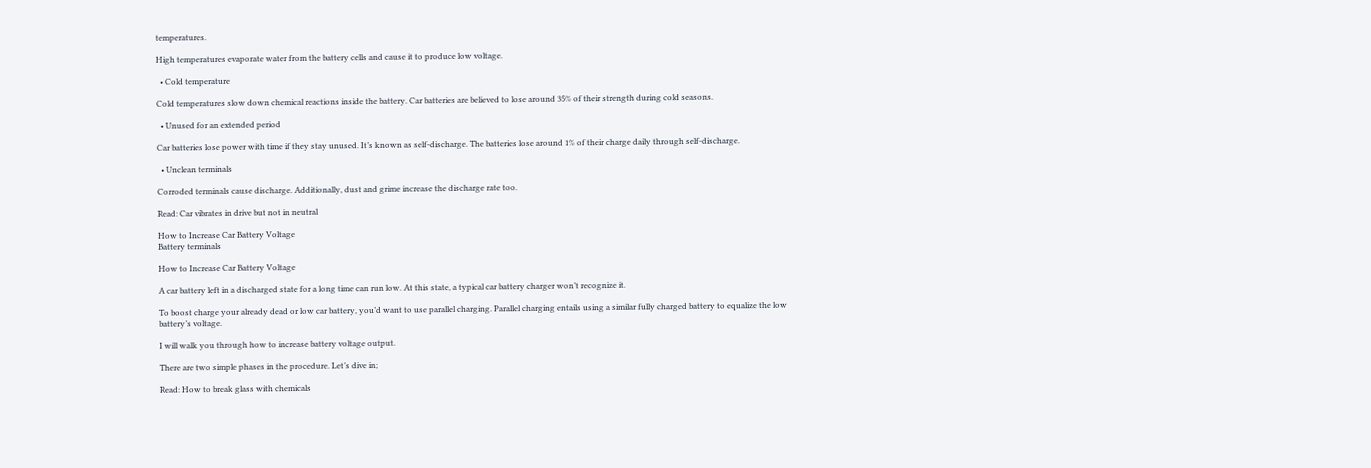temperatures.

High temperatures evaporate water from the battery cells and cause it to produce low voltage.

  • Cold temperature

Cold temperatures slow down chemical reactions inside the battery. Car batteries are believed to lose around 35% of their strength during cold seasons.

  • Unused for an extended period

Car batteries lose power with time if they stay unused. It’s known as self-discharge. The batteries lose around 1% of their charge daily through self-discharge.

  • Unclean terminals

Corroded terminals cause discharge. Additionally, dust and grime increase the discharge rate too.

Read: Car vibrates in drive but not in neutral

How to Increase Car Battery Voltage
Battery terminals

How to Increase Car Battery Voltage

A car battery left in a discharged state for a long time can run low. At this state, a typical car battery charger won’t recognize it.

To boost charge your already dead or low car battery, you’d want to use parallel charging. Parallel charging entails using a similar fully charged battery to equalize the low battery’s voltage.

I will walk you through how to increase battery voltage output.

There are two simple phases in the procedure. Let’s dive in;

Read: How to break glass with chemicals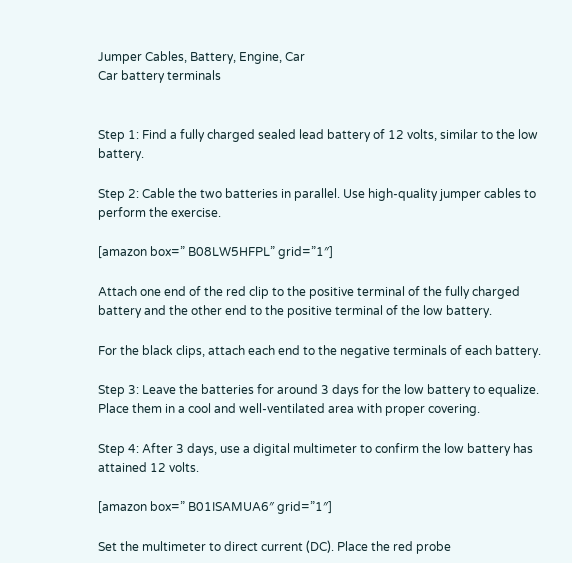Jumper Cables, Battery, Engine, Car
Car battery terminals


Step 1: Find a fully charged sealed lead battery of 12 volts, similar to the low battery.

Step 2: Cable the two batteries in parallel. Use high-quality jumper cables to perform the exercise.

[amazon box=” B08LW5HFPL” grid=”1″]

Attach one end of the red clip to the positive terminal of the fully charged battery and the other end to the positive terminal of the low battery.

For the black clips, attach each end to the negative terminals of each battery.

Step 3: Leave the batteries for around 3 days for the low battery to equalize. Place them in a cool and well-ventilated area with proper covering.

Step 4: After 3 days, use a digital multimeter to confirm the low battery has attained 12 volts.

[amazon box=” B01ISAMUA6″ grid=”1″]

Set the multimeter to direct current (DC). Place the red probe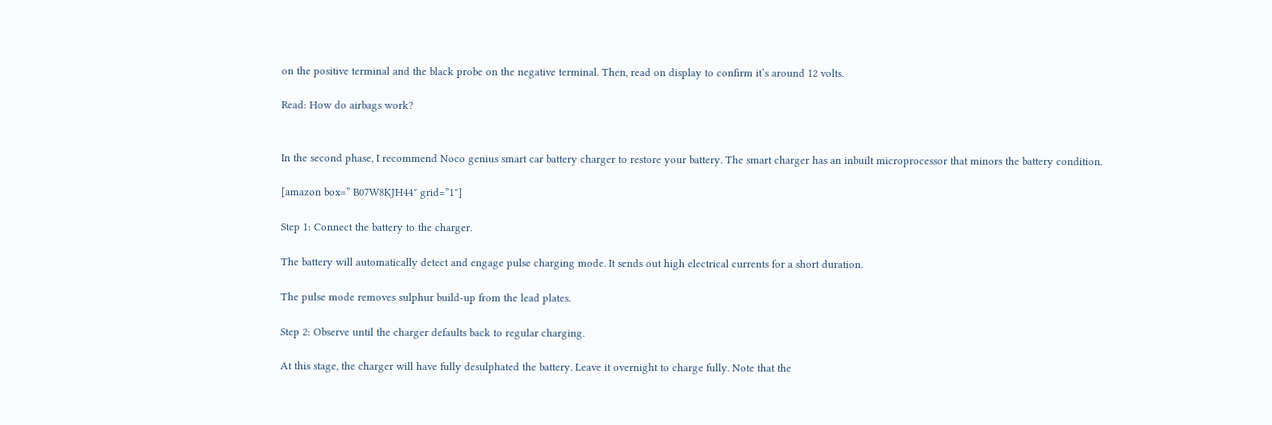on the positive terminal and the black probe on the negative terminal. Then, read on display to confirm it’s around 12 volts.

Read: How do airbags work?


In the second phase, I recommend Noco genius smart car battery charger to restore your battery. The smart charger has an inbuilt microprocessor that minors the battery condition.

[amazon box=” B07W8KJH44″ grid=”1″]

Step 1: Connect the battery to the charger.

The battery will automatically detect and engage pulse charging mode. It sends out high electrical currents for a short duration.

The pulse mode removes sulphur build-up from the lead plates.

Step 2: Observe until the charger defaults back to regular charging.

At this stage, the charger will have fully desulphated the battery. Leave it overnight to charge fully. Note that the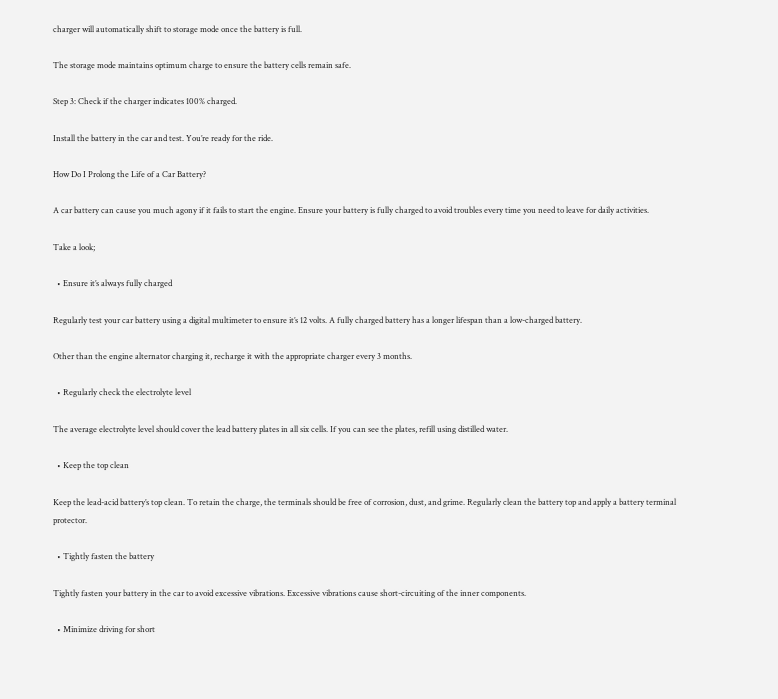charger will automatically shift to storage mode once the battery is full.

The storage mode maintains optimum charge to ensure the battery cells remain safe.

Step 3: Check if the charger indicates 100% charged.

Install the battery in the car and test. You’re ready for the ride.

How Do I Prolong the Life of a Car Battery?

A car battery can cause you much agony if it fails to start the engine. Ensure your battery is fully charged to avoid troubles every time you need to leave for daily activities.

Take a look;

  • Ensure it’s always fully charged

Regularly test your car battery using a digital multimeter to ensure it’s 12 volts. A fully charged battery has a longer lifespan than a low-charged battery.

Other than the engine alternator charging it, recharge it with the appropriate charger every 3 months.

  • Regularly check the electrolyte level

The average electrolyte level should cover the lead battery plates in all six cells. If you can see the plates, refill using distilled water.

  • Keep the top clean

Keep the lead-acid battery’s top clean. To retain the charge, the terminals should be free of corrosion, dust, and grime. Regularly clean the battery top and apply a battery terminal protector.

  • Tightly fasten the battery

Tightly fasten your battery in the car to avoid excessive vibrations. Excessive vibrations cause short-circuiting of the inner components.

  • Minimize driving for short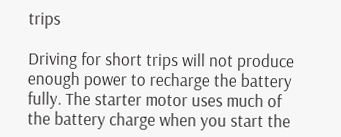trips

Driving for short trips will not produce enough power to recharge the battery fully. The starter motor uses much of the battery charge when you start the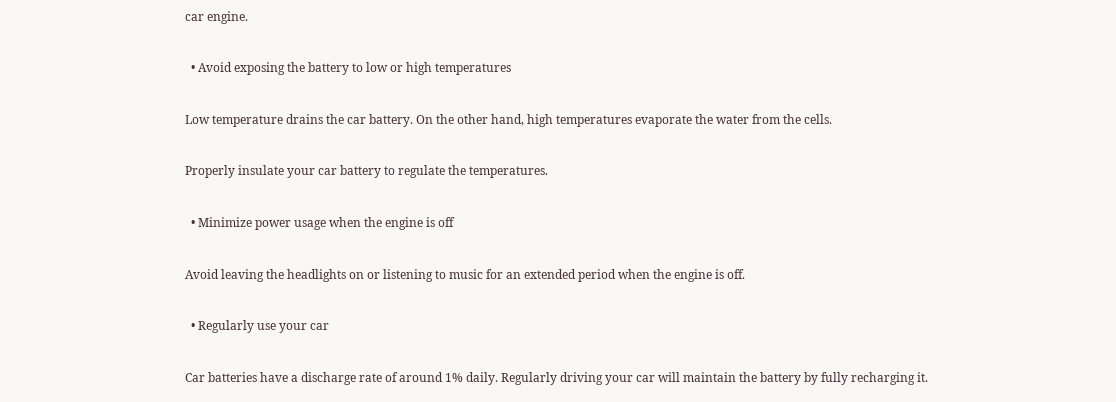car engine.

  • Avoid exposing the battery to low or high temperatures

Low temperature drains the car battery. On the other hand, high temperatures evaporate the water from the cells.

Properly insulate your car battery to regulate the temperatures.

  • Minimize power usage when the engine is off

Avoid leaving the headlights on or listening to music for an extended period when the engine is off.

  • Regularly use your car

Car batteries have a discharge rate of around 1% daily. Regularly driving your car will maintain the battery by fully recharging it.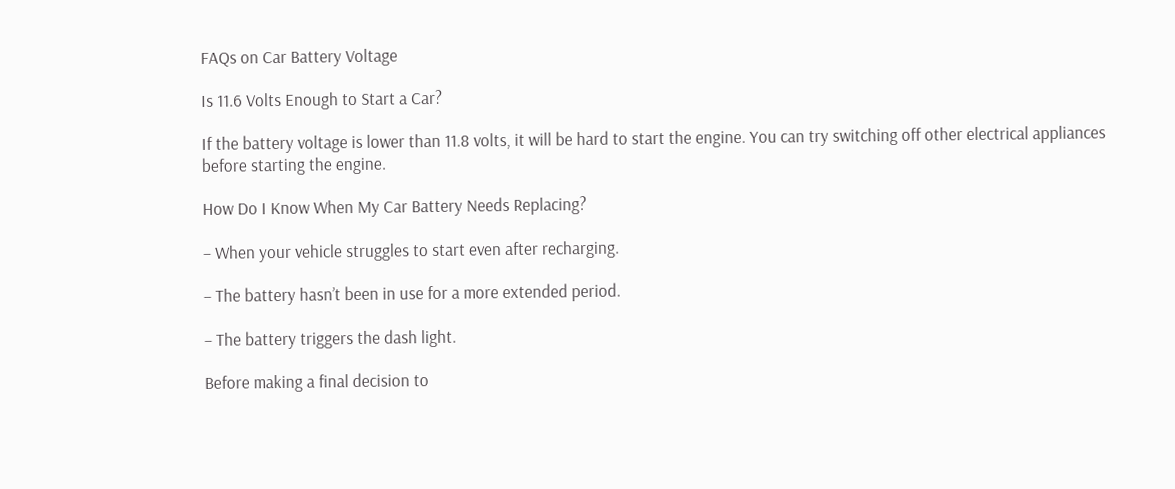FAQs on Car Battery Voltage

Is 11.6 Volts Enough to Start a Car?

If the battery voltage is lower than 11.8 volts, it will be hard to start the engine. You can try switching off other electrical appliances before starting the engine.

How Do I Know When My Car Battery Needs Replacing?

– When your vehicle struggles to start even after recharging.

– The battery hasn’t been in use for a more extended period.

– The battery triggers the dash light.

Before making a final decision to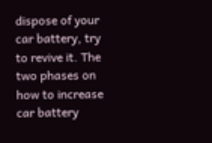dispose of your car battery, try to revive it. The two phases on how to increase car battery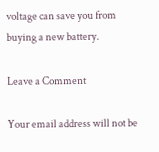voltage can save you from buying a new battery.

Leave a Comment

Your email address will not be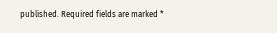published. Required fields are marked *